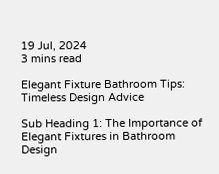19 Jul, 2024
3 mins read

Elegant Fixture Bathroom Tips: Timeless Design Advice

Sub Heading 1: The Importance of Elegant Fixtures in Bathroom Design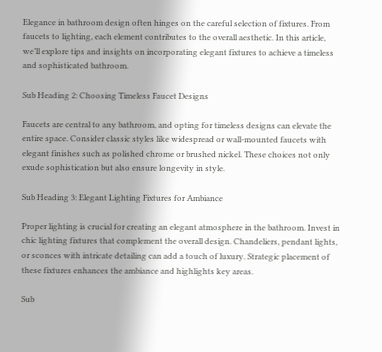Elegance in bathroom design often hinges on the careful selection of fixtures. From faucets to lighting, each element contributes to the overall aesthetic. In this article, we’ll explore tips and insights on incorporating elegant fixtures to achieve a timeless and sophisticated bathroom.

Sub Heading 2: Choosing Timeless Faucet Designs

Faucets are central to any bathroom, and opting for timeless designs can elevate the entire space. Consider classic styles like widespread or wall-mounted faucets with elegant finishes such as polished chrome or brushed nickel. These choices not only exude sophistication but also ensure longevity in style.

Sub Heading 3: Elegant Lighting Fixtures for Ambiance

Proper lighting is crucial for creating an elegant atmosphere in the bathroom. Invest in chic lighting fixtures that complement the overall design. Chandeliers, pendant lights, or sconces with intricate detailing can add a touch of luxury. Strategic placement of these fixtures enhances the ambiance and highlights key areas.

Sub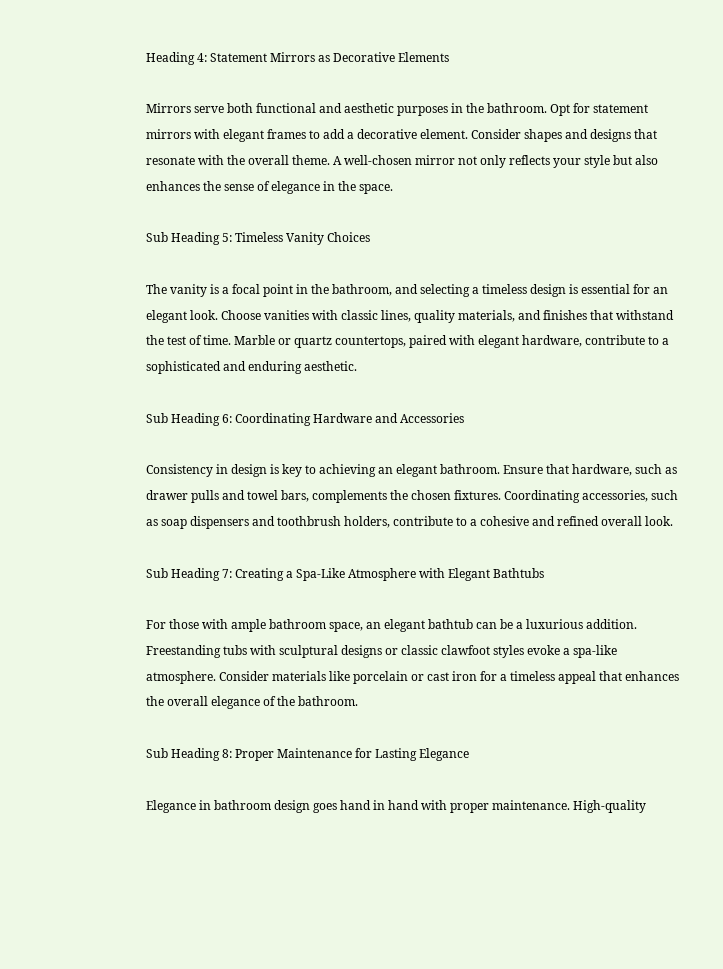Heading 4: Statement Mirrors as Decorative Elements

Mirrors serve both functional and aesthetic purposes in the bathroom. Opt for statement mirrors with elegant frames to add a decorative element. Consider shapes and designs that resonate with the overall theme. A well-chosen mirror not only reflects your style but also enhances the sense of elegance in the space.

Sub Heading 5: Timeless Vanity Choices

The vanity is a focal point in the bathroom, and selecting a timeless design is essential for an elegant look. Choose vanities with classic lines, quality materials, and finishes that withstand the test of time. Marble or quartz countertops, paired with elegant hardware, contribute to a sophisticated and enduring aesthetic.

Sub Heading 6: Coordinating Hardware and Accessories

Consistency in design is key to achieving an elegant bathroom. Ensure that hardware, such as drawer pulls and towel bars, complements the chosen fixtures. Coordinating accessories, such as soap dispensers and toothbrush holders, contribute to a cohesive and refined overall look.

Sub Heading 7: Creating a Spa-Like Atmosphere with Elegant Bathtubs

For those with ample bathroom space, an elegant bathtub can be a luxurious addition. Freestanding tubs with sculptural designs or classic clawfoot styles evoke a spa-like atmosphere. Consider materials like porcelain or cast iron for a timeless appeal that enhances the overall elegance of the bathroom.

Sub Heading 8: Proper Maintenance for Lasting Elegance

Elegance in bathroom design goes hand in hand with proper maintenance. High-quality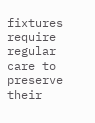fixtures require regular care to preserve their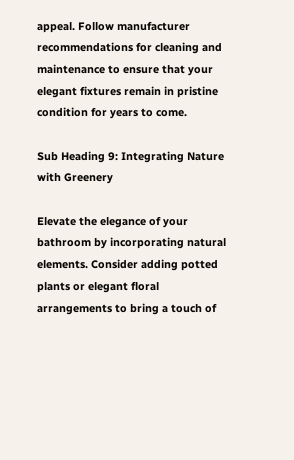appeal. Follow manufacturer recommendations for cleaning and maintenance to ensure that your elegant fixtures remain in pristine condition for years to come.

Sub Heading 9: Integrating Nature with Greenery

Elevate the elegance of your bathroom by incorporating natural elements. Consider adding potted plants or elegant floral arrangements to bring a touch of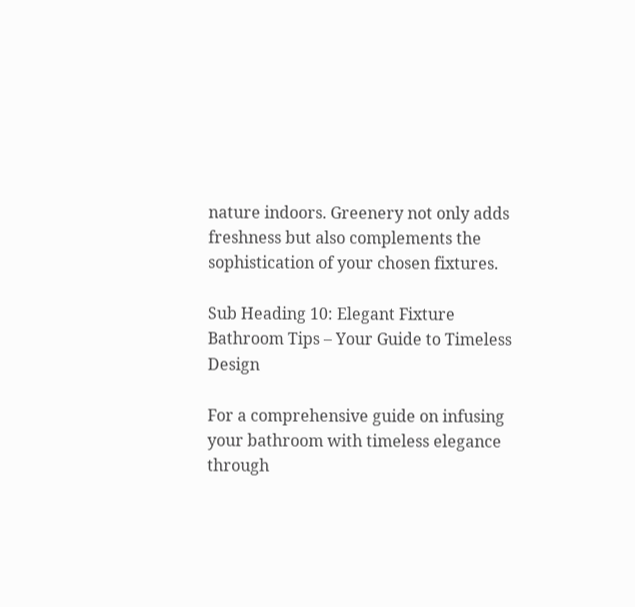nature indoors. Greenery not only adds freshness but also complements the sophistication of your chosen fixtures.

Sub Heading 10: Elegant Fixture Bathroom Tips – Your Guide to Timeless Design

For a comprehensive guide on infusing your bathroom with timeless elegance through